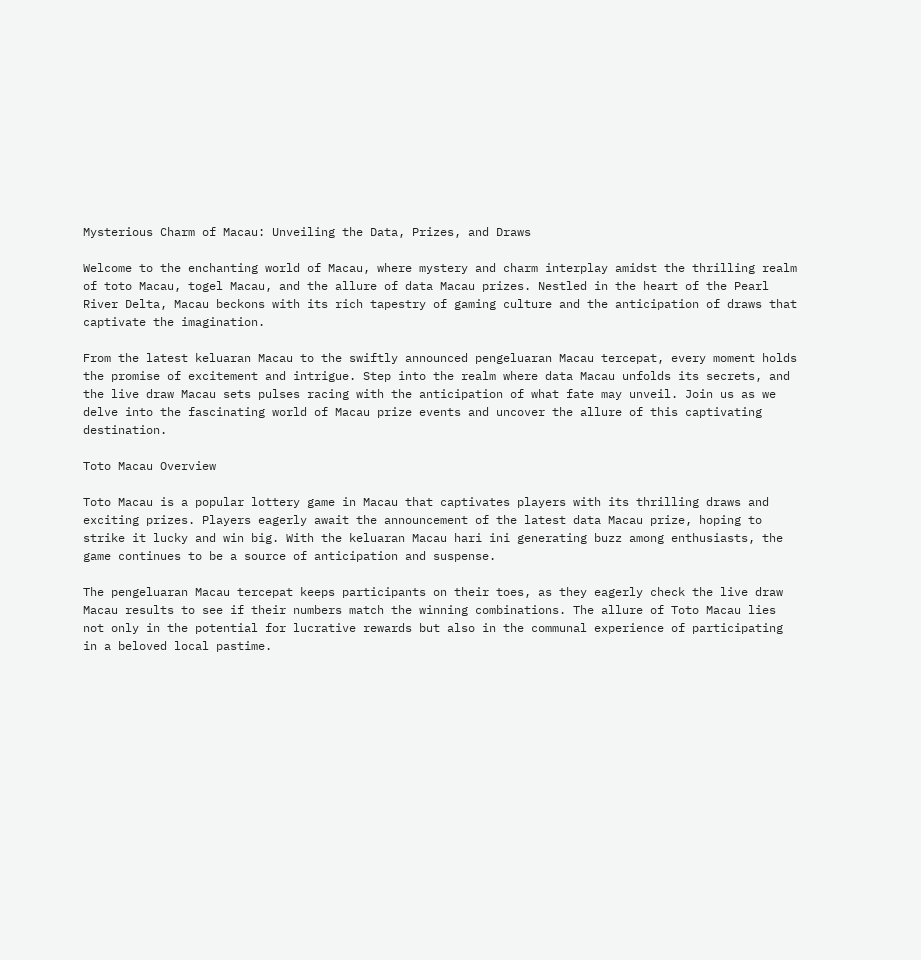Mysterious Charm of Macau: Unveiling the Data, Prizes, and Draws

Welcome to the enchanting world of Macau, where mystery and charm interplay amidst the thrilling realm of toto Macau, togel Macau, and the allure of data Macau prizes. Nestled in the heart of the Pearl River Delta, Macau beckons with its rich tapestry of gaming culture and the anticipation of draws that captivate the imagination.

From the latest keluaran Macau to the swiftly announced pengeluaran Macau tercepat, every moment holds the promise of excitement and intrigue. Step into the realm where data Macau unfolds its secrets, and the live draw Macau sets pulses racing with the anticipation of what fate may unveil. Join us as we delve into the fascinating world of Macau prize events and uncover the allure of this captivating destination.

Toto Macau Overview

Toto Macau is a popular lottery game in Macau that captivates players with its thrilling draws and exciting prizes. Players eagerly await the announcement of the latest data Macau prize, hoping to strike it lucky and win big. With the keluaran Macau hari ini generating buzz among enthusiasts, the game continues to be a source of anticipation and suspense.

The pengeluaran Macau tercepat keeps participants on their toes, as they eagerly check the live draw Macau results to see if their numbers match the winning combinations. The allure of Toto Macau lies not only in the potential for lucrative rewards but also in the communal experience of participating in a beloved local pastime.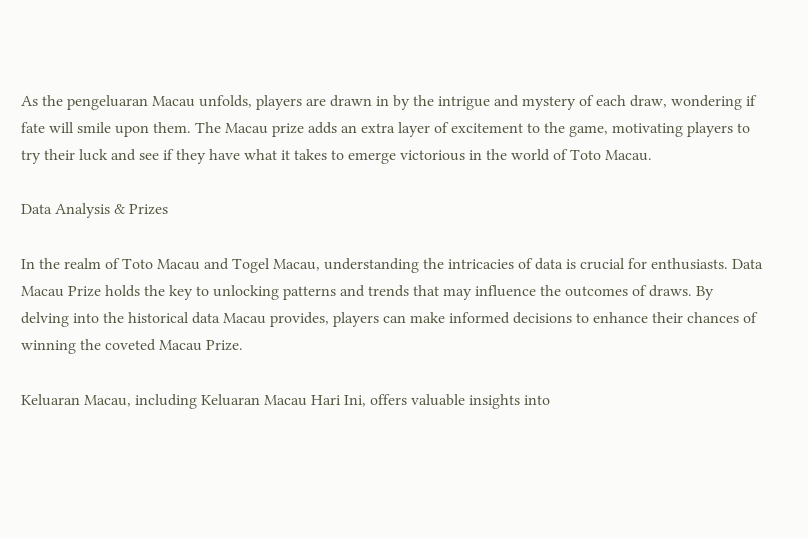As the pengeluaran Macau unfolds, players are drawn in by the intrigue and mystery of each draw, wondering if fate will smile upon them. The Macau prize adds an extra layer of excitement to the game, motivating players to try their luck and see if they have what it takes to emerge victorious in the world of Toto Macau.

Data Analysis & Prizes

In the realm of Toto Macau and Togel Macau, understanding the intricacies of data is crucial for enthusiasts. Data Macau Prize holds the key to unlocking patterns and trends that may influence the outcomes of draws. By delving into the historical data Macau provides, players can make informed decisions to enhance their chances of winning the coveted Macau Prize.

Keluaran Macau, including Keluaran Macau Hari Ini, offers valuable insights into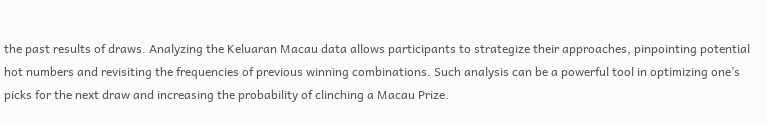the past results of draws. Analyzing the Keluaran Macau data allows participants to strategize their approaches, pinpointing potential hot numbers and revisiting the frequencies of previous winning combinations. Such analysis can be a powerful tool in optimizing one’s picks for the next draw and increasing the probability of clinching a Macau Prize.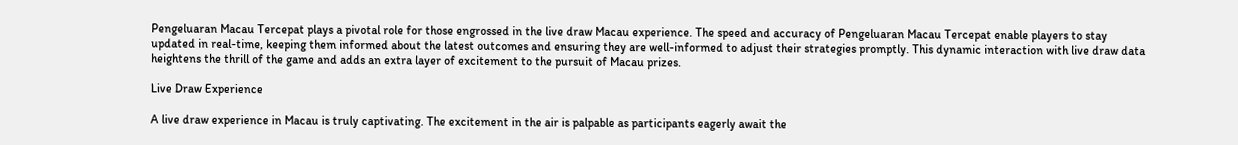Pengeluaran Macau Tercepat plays a pivotal role for those engrossed in the live draw Macau experience. The speed and accuracy of Pengeluaran Macau Tercepat enable players to stay updated in real-time, keeping them informed about the latest outcomes and ensuring they are well-informed to adjust their strategies promptly. This dynamic interaction with live draw data heightens the thrill of the game and adds an extra layer of excitement to the pursuit of Macau prizes.

Live Draw Experience

A live draw experience in Macau is truly captivating. The excitement in the air is palpable as participants eagerly await the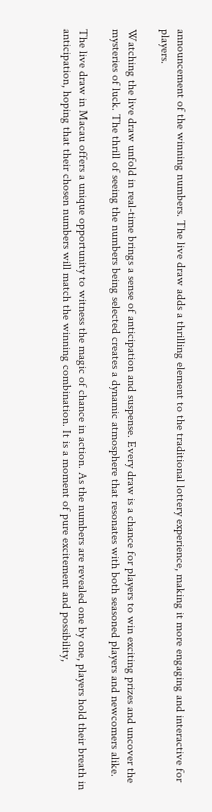announcement of the winning numbers. The live draw adds a thrilling element to the traditional lottery experience, making it more engaging and interactive for players.

Watching the live draw unfold in real-time brings a sense of anticipation and suspense. Every draw is a chance for players to win exciting prizes and uncover the mysteries of luck. The thrill of seeing the numbers being selected creates a dynamic atmosphere that resonates with both seasoned players and newcomers alike.

The live draw in Macau offers a unique opportunity to witness the magic of chance in action. As the numbers are revealed one by one, players hold their breath in anticipation, hoping that their chosen numbers will match the winning combination. It is a moment of pure excitement and possibility,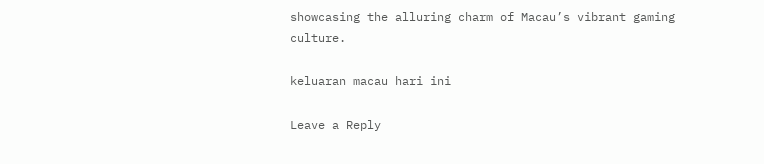showcasing the alluring charm of Macau’s vibrant gaming culture.

keluaran macau hari ini

Leave a Reply